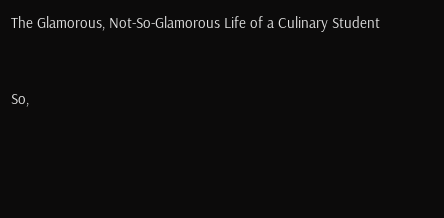The Glamorous, Not-So-Glamorous Life of a Culinary Student


So,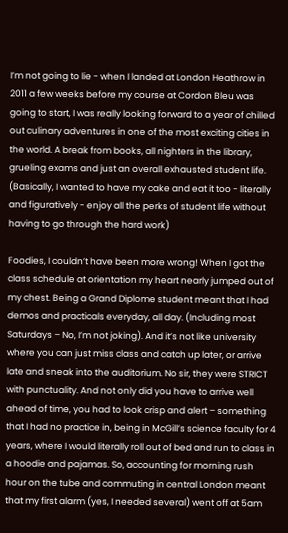I’m not going to lie - when I landed at London Heathrow in 2011 a few weeks before my course at Cordon Bleu was going to start, I was really looking forward to a year of chilled out culinary adventures in one of the most exciting cities in the world. A break from books, all nighters in the library, grueling exams and just an overall exhausted student life. (Basically, I wanted to have my cake and eat it too - literally and figuratively - enjoy all the perks of student life without having to go through the hard work)

Foodies, I couldn’t have been more wrong! When I got the class schedule at orientation my heart nearly jumped out of my chest. Being a Grand Diplome student meant that I had demos and practicals everyday, all day. (Including most Saturdays – No, I’m not joking). And it’s not like university where you can just miss class and catch up later, or arrive late and sneak into the auditorium. No sir, they were STRICT with punctuality. And not only did you have to arrive well ahead of time, you had to look crisp and alert – something that I had no practice in, being in McGill’s science faculty for 4 years, where I would literally roll out of bed and run to class in a hoodie and pajamas. So, accounting for morning rush hour on the tube and commuting in central London meant that my first alarm (yes, I needed several) went off at 5am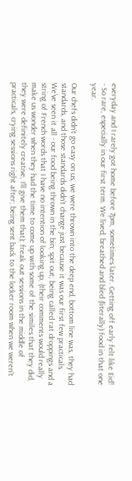everyday and I rarely got home before 7pm, sometimes later. Getting off early felt like Eid! - So rare, especially in our first term. We lived, breathed and bled (literally) food in that one year.

Our chefs didn’t go easy on us, we were thrown into the deep end, bottom line was, they had standards, and those standards didn’t change just because it was our first few practicals. We’ve seen it all - our food being thrown in the bin; spit out; being called rat droppings and a string of French words that I have no intention of looking up, (their comments would really make us wonder when they had the time to come up with some of the similes that they did, they were definitely creative, I’ll give them that); freak out sessions in the middle of practicals, crying sessions right after; being sent back to the locker room when we weren’t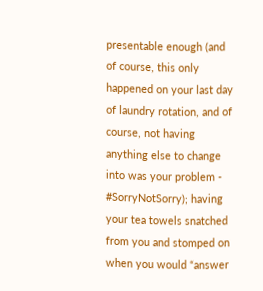presentable enough (and of course, this only happened on your last day of laundry rotation, and of course, not having anything else to change into was your problem - #SorryNotSorry); having your tea towels snatched from you and stomped on when you would “answer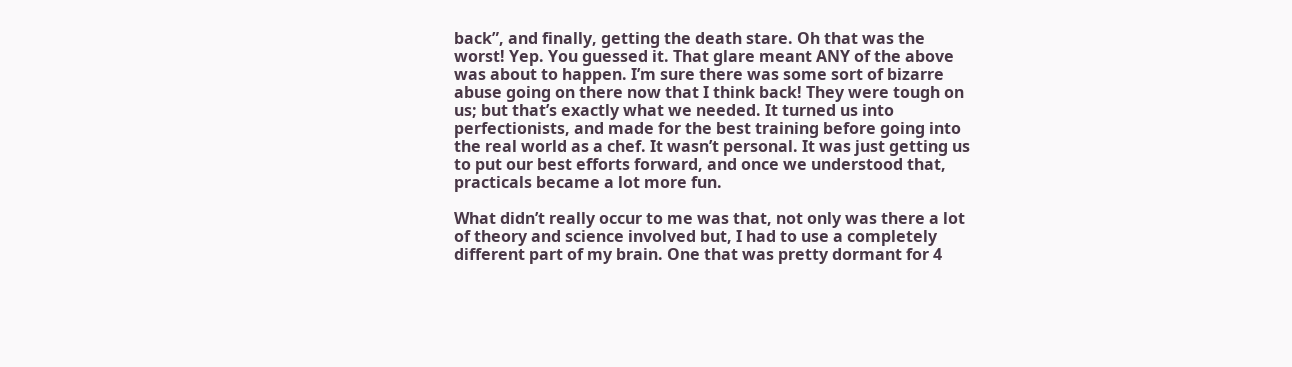back”, and finally, getting the death stare. Oh that was the worst! Yep. You guessed it. That glare meant ANY of the above was about to happen. I’m sure there was some sort of bizarre abuse going on there now that I think back! They were tough on us; but that’s exactly what we needed. It turned us into perfectionists, and made for the best training before going into the real world as a chef. It wasn’t personal. It was just getting us to put our best efforts forward, and once we understood that, practicals became a lot more fun.

What didn’t really occur to me was that, not only was there a lot of theory and science involved but, I had to use a completely different part of my brain. One that was pretty dormant for 4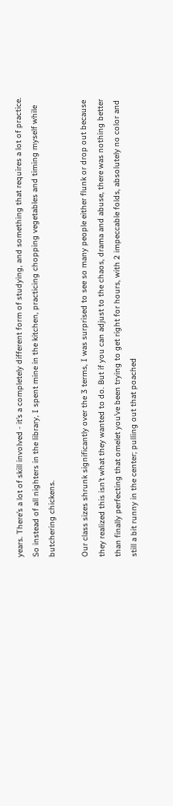years. There’s a lot of skill involved - it’s a completely different form of studying, and something that requires a lot of practice. So instead of all nighters in the library, I spent mine in the kitchen, practicing chopping vegetables and timing myself while butchering chickens.

Our class sizes shrunk significantly over the 3 terms, I was surprised to see so many people either flunk or drop out because they realized this isn’t what they wanted to do. But if you can adjust to the chaos, drama and abuse, there was nothing better than finally perfecting that omelet you’ve been trying to get right for hours, with 2 impeccable folds, absolutely no color and still a bit runny in the center; pulling out that poached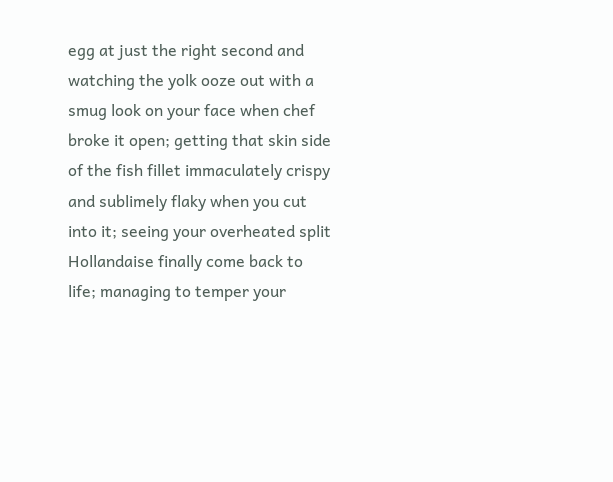egg at just the right second and watching the yolk ooze out with a smug look on your face when chef broke it open; getting that skin side of the fish fillet immaculately crispy and sublimely flaky when you cut into it; seeing your overheated split Hollandaise finally come back to life; managing to temper your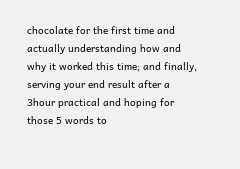chocolate for the first time and actually understanding how and why it worked this time; and finally, serving your end result after a 3hour practical and hoping for those 5 words to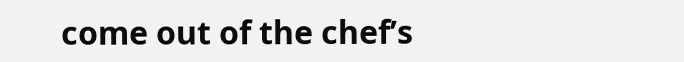come out of the chef’s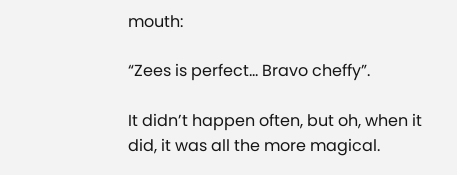mouth:

“Zees is perfect… Bravo cheffy”.

It didn’t happen often, but oh, when it did, it was all the more magical.